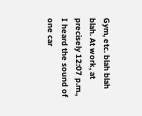Gym, etc. blah blah blah. At work, at precisely 12:07 p.m., I heard the sound of one car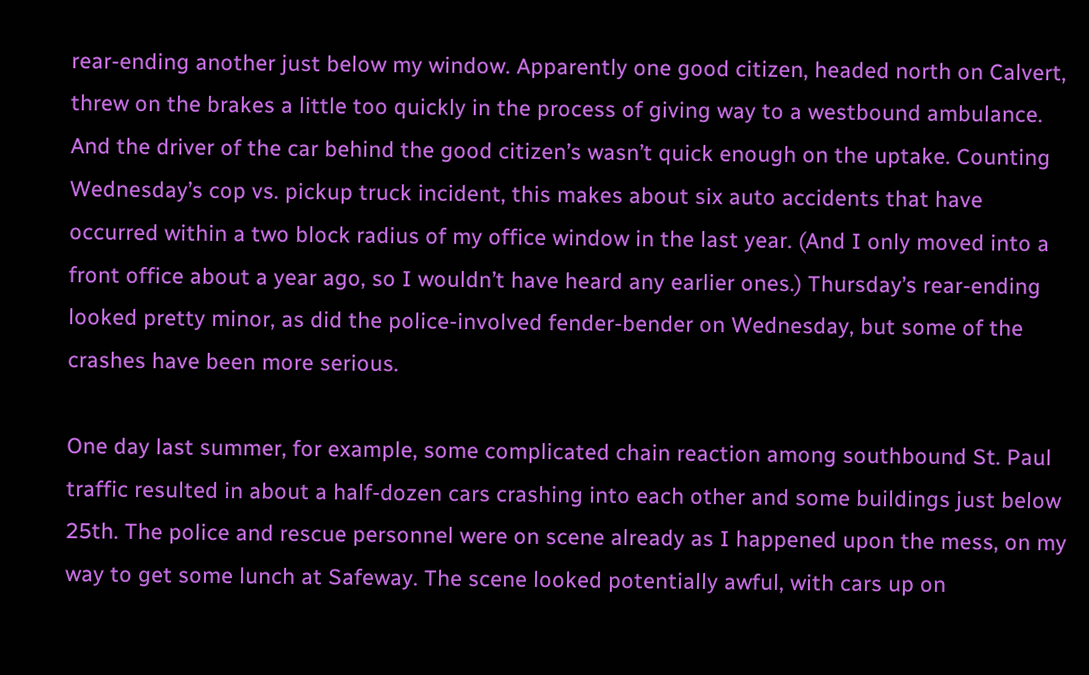rear-ending another just below my window. Apparently one good citizen, headed north on Calvert, threw on the brakes a little too quickly in the process of giving way to a westbound ambulance. And the driver of the car behind the good citizen’s wasn’t quick enough on the uptake. Counting Wednesday’s cop vs. pickup truck incident, this makes about six auto accidents that have occurred within a two block radius of my office window in the last year. (And I only moved into a front office about a year ago, so I wouldn’t have heard any earlier ones.) Thursday’s rear-ending looked pretty minor, as did the police-involved fender-bender on Wednesday, but some of the crashes have been more serious.

One day last summer, for example, some complicated chain reaction among southbound St. Paul traffic resulted in about a half-dozen cars crashing into each other and some buildings just below 25th. The police and rescue personnel were on scene already as I happened upon the mess, on my way to get some lunch at Safeway. The scene looked potentially awful, with cars up on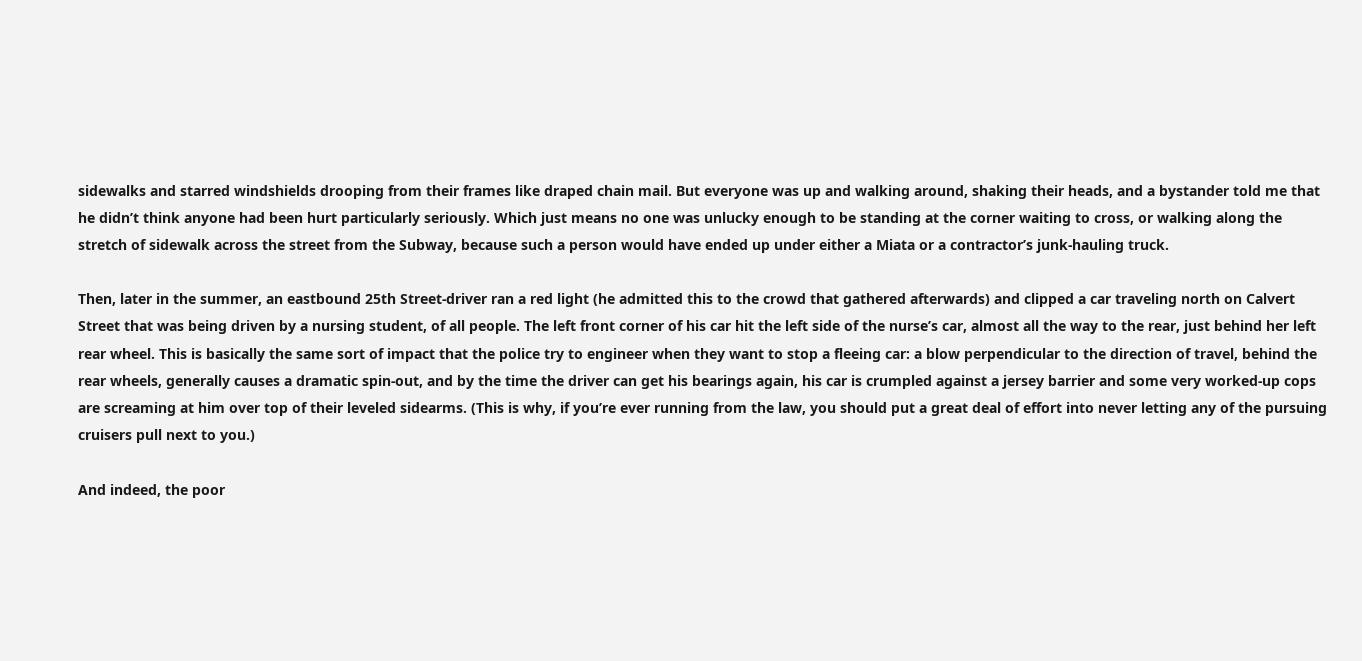sidewalks and starred windshields drooping from their frames like draped chain mail. But everyone was up and walking around, shaking their heads, and a bystander told me that he didn’t think anyone had been hurt particularly seriously. Which just means no one was unlucky enough to be standing at the corner waiting to cross, or walking along the stretch of sidewalk across the street from the Subway, because such a person would have ended up under either a Miata or a contractor’s junk-hauling truck.

Then, later in the summer, an eastbound 25th Street-driver ran a red light (he admitted this to the crowd that gathered afterwards) and clipped a car traveling north on Calvert Street that was being driven by a nursing student, of all people. The left front corner of his car hit the left side of the nurse’s car, almost all the way to the rear, just behind her left rear wheel. This is basically the same sort of impact that the police try to engineer when they want to stop a fleeing car: a blow perpendicular to the direction of travel, behind the rear wheels, generally causes a dramatic spin-out, and by the time the driver can get his bearings again, his car is crumpled against a jersey barrier and some very worked-up cops are screaming at him over top of their leveled sidearms. (This is why, if you’re ever running from the law, you should put a great deal of effort into never letting any of the pursuing cruisers pull next to you.)

And indeed, the poor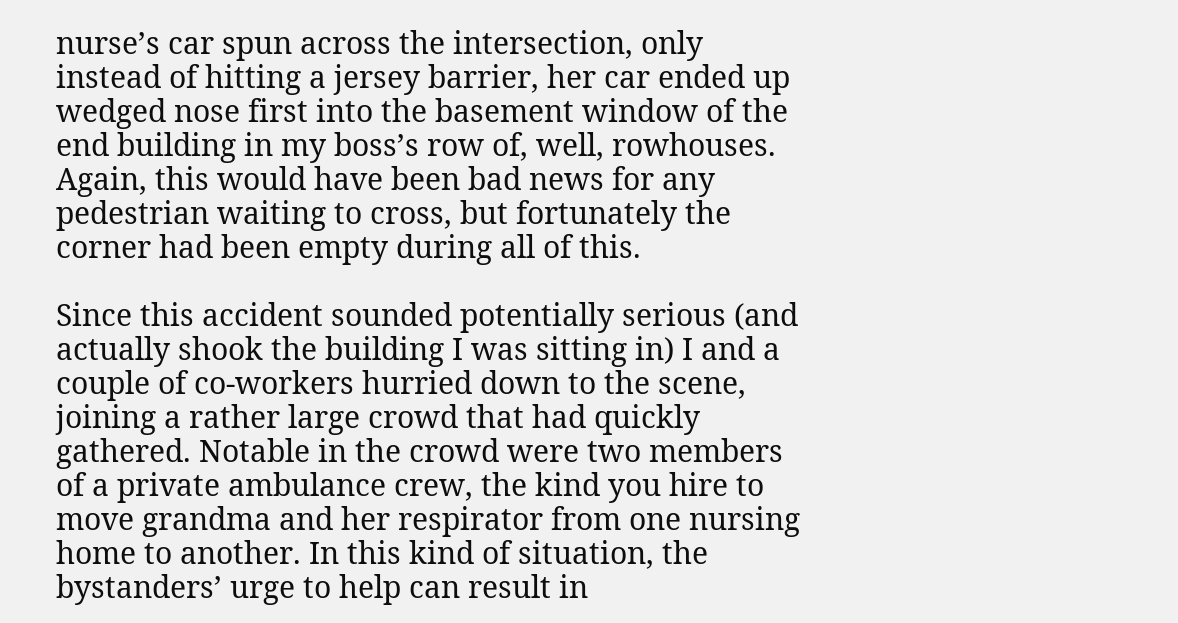nurse’s car spun across the intersection, only instead of hitting a jersey barrier, her car ended up wedged nose first into the basement window of the end building in my boss’s row of, well, rowhouses. Again, this would have been bad news for any pedestrian waiting to cross, but fortunately the corner had been empty during all of this.

Since this accident sounded potentially serious (and actually shook the building I was sitting in) I and a couple of co-workers hurried down to the scene, joining a rather large crowd that had quickly gathered. Notable in the crowd were two members of a private ambulance crew, the kind you hire to move grandma and her respirator from one nursing home to another. In this kind of situation, the bystanders’ urge to help can result in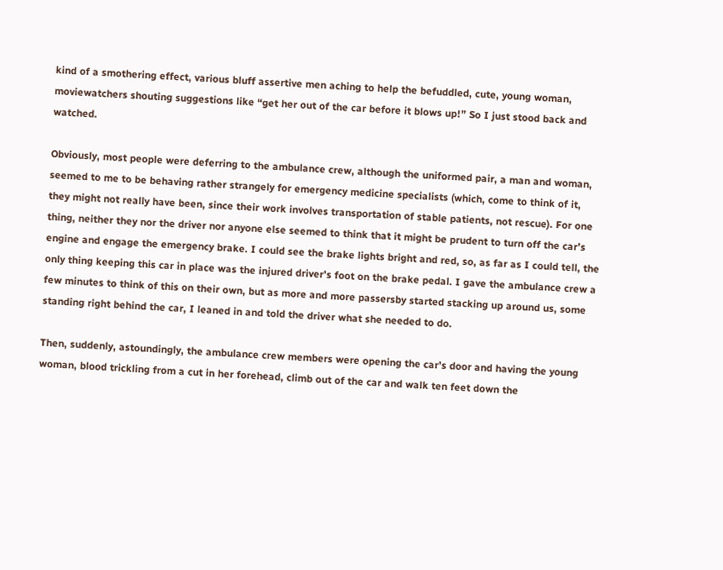kind of a smothering effect, various bluff assertive men aching to help the befuddled, cute, young woman, moviewatchers shouting suggestions like “get her out of the car before it blows up!” So I just stood back and watched.

Obviously, most people were deferring to the ambulance crew, although the uniformed pair, a man and woman, seemed to me to be behaving rather strangely for emergency medicine specialists (which, come to think of it, they might not really have been, since their work involves transportation of stable patients, not rescue). For one thing, neither they nor the driver nor anyone else seemed to think that it might be prudent to turn off the car’s engine and engage the emergency brake. I could see the brake lights bright and red, so, as far as I could tell, the only thing keeping this car in place was the injured driver’s foot on the brake pedal. I gave the ambulance crew a few minutes to think of this on their own, but as more and more passersby started stacking up around us, some standing right behind the car, I leaned in and told the driver what she needed to do.

Then, suddenly, astoundingly, the ambulance crew members were opening the car’s door and having the young woman, blood trickling from a cut in her forehead, climb out of the car and walk ten feet down the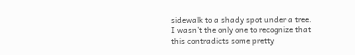sidewalk to a shady spot under a tree. I wasn’t the only one to recognize that this contradicts some pretty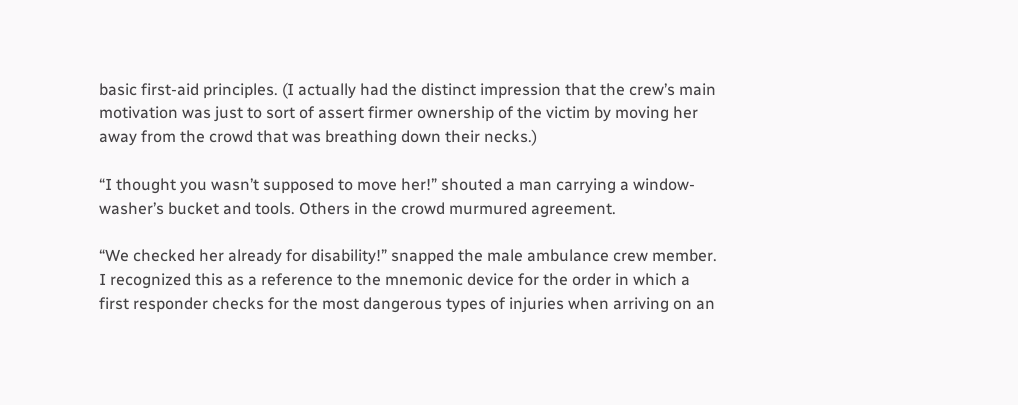basic first-aid principles. (I actually had the distinct impression that the crew’s main motivation was just to sort of assert firmer ownership of the victim by moving her away from the crowd that was breathing down their necks.)

“I thought you wasn’t supposed to move her!” shouted a man carrying a window-washer’s bucket and tools. Others in the crowd murmured agreement.

“We checked her already for disability!” snapped the male ambulance crew member. I recognized this as a reference to the mnemonic device for the order in which a first responder checks for the most dangerous types of injuries when arriving on an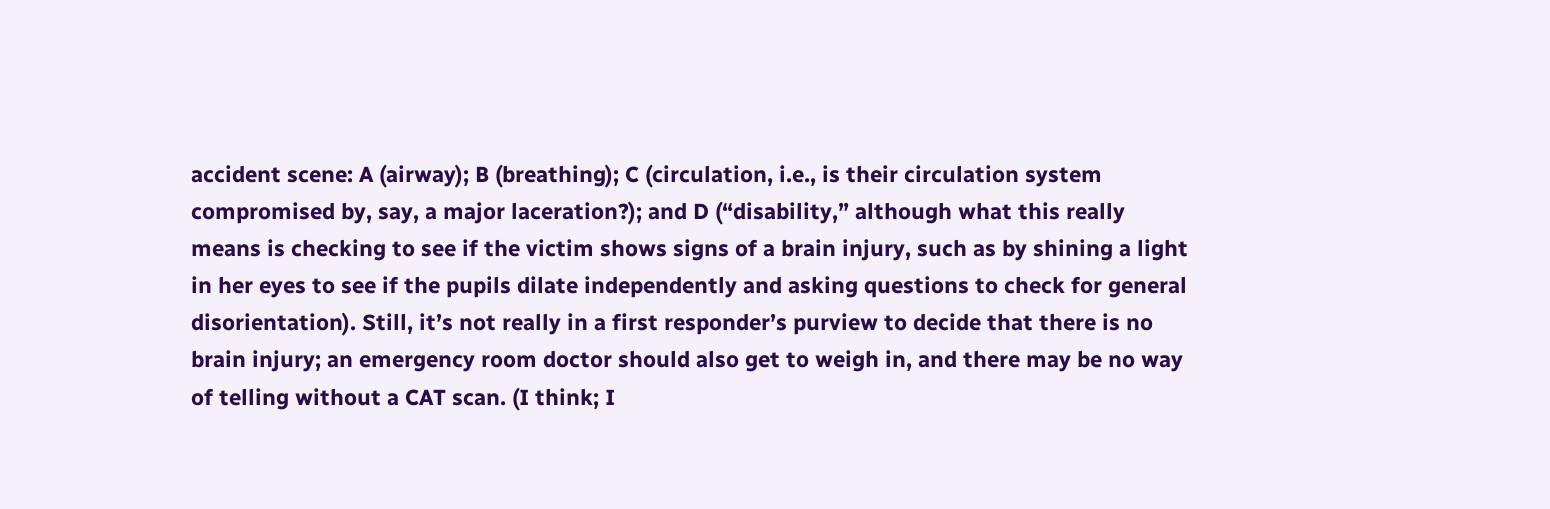accident scene: A (airway); B (breathing); C (circulation, i.e., is their circulation system compromised by, say, a major laceration?); and D (“disability,” although what this really means is checking to see if the victim shows signs of a brain injury, such as by shining a light in her eyes to see if the pupils dilate independently and asking questions to check for general disorientation). Still, it’s not really in a first responder’s purview to decide that there is no brain injury; an emergency room doctor should also get to weigh in, and there may be no way of telling without a CAT scan. (I think; I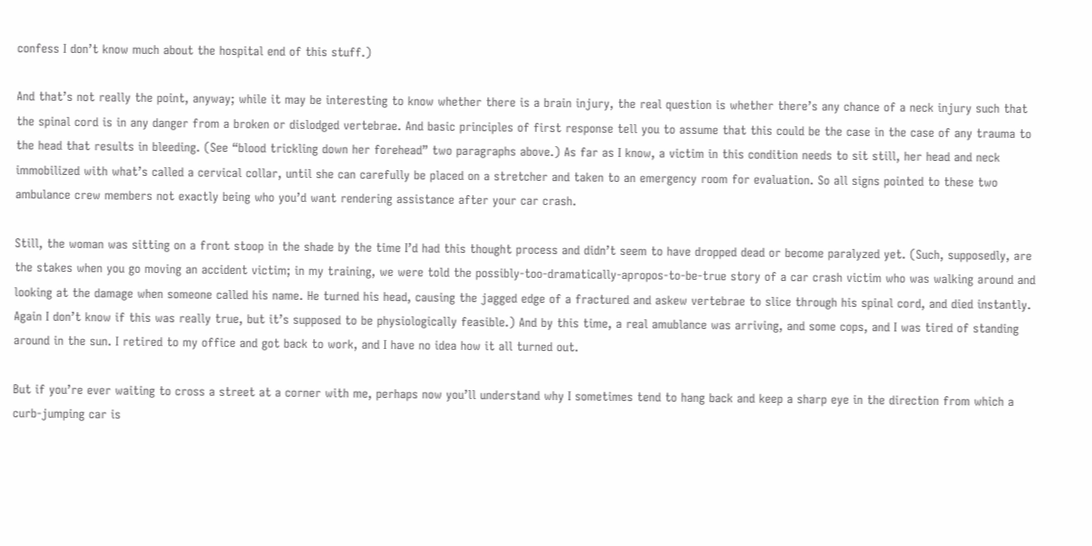confess I don’t know much about the hospital end of this stuff.)

And that’s not really the point, anyway; while it may be interesting to know whether there is a brain injury, the real question is whether there’s any chance of a neck injury such that the spinal cord is in any danger from a broken or dislodged vertebrae. And basic principles of first response tell you to assume that this could be the case in the case of any trauma to the head that results in bleeding. (See “blood trickling down her forehead” two paragraphs above.) As far as I know, a victim in this condition needs to sit still, her head and neck immobilized with what’s called a cervical collar, until she can carefully be placed on a stretcher and taken to an emergency room for evaluation. So all signs pointed to these two ambulance crew members not exactly being who you’d want rendering assistance after your car crash.

Still, the woman was sitting on a front stoop in the shade by the time I’d had this thought process and didn’t seem to have dropped dead or become paralyzed yet. (Such, supposedly, are the stakes when you go moving an accident victim; in my training, we were told the possibly-too-dramatically-apropos-to-be-true story of a car crash victim who was walking around and looking at the damage when someone called his name. He turned his head, causing the jagged edge of a fractured and askew vertebrae to slice through his spinal cord, and died instantly. Again I don’t know if this was really true, but it’s supposed to be physiologically feasible.) And by this time, a real amublance was arriving, and some cops, and I was tired of standing around in the sun. I retired to my office and got back to work, and I have no idea how it all turned out.

But if you’re ever waiting to cross a street at a corner with me, perhaps now you’ll understand why I sometimes tend to hang back and keep a sharp eye in the direction from which a curb-jumping car is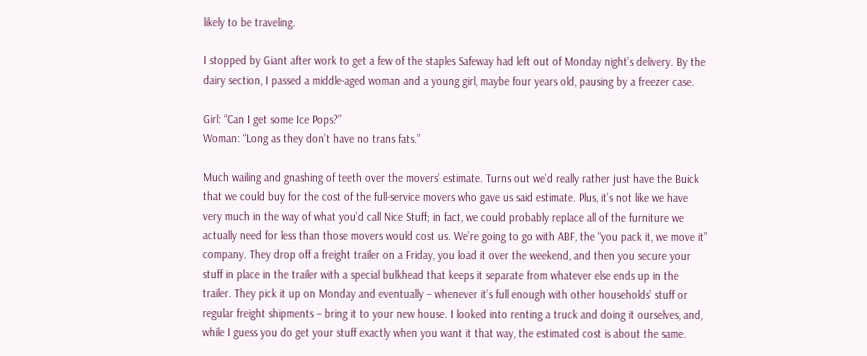likely to be traveling.

I stopped by Giant after work to get a few of the staples Safeway had left out of Monday night’s delivery. By the dairy section, I passed a middle-aged woman and a young girl, maybe four years old, pausing by a freezer case.

Girl: “Can I get some Ice Pops?”
Woman: “Long as they don’t have no trans fats.”

Much wailing and gnashing of teeth over the movers’ estimate. Turns out we’d really rather just have the Buick that we could buy for the cost of the full-service movers who gave us said estimate. Plus, it’s not like we have very much in the way of what you’d call Nice Stuff; in fact, we could probably replace all of the furniture we actually need for less than those movers would cost us. We’re going to go with ABF, the “you pack it, we move it” company. They drop off a freight trailer on a Friday, you load it over the weekend, and then you secure your stuff in place in the trailer with a special bulkhead that keeps it separate from whatever else ends up in the trailer. They pick it up on Monday and eventually – whenever it’s full enough with other households’ stuff or regular freight shipments – bring it to your new house. I looked into renting a truck and doing it ourselves, and, while I guess you do get your stuff exactly when you want it that way, the estimated cost is about the same.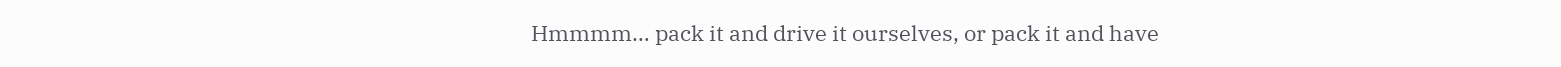Hmmmm… pack it and drive it ourselves, or pack it and have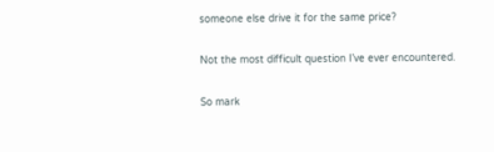someone else drive it for the same price?

Not the most difficult question I’ve ever encountered.

So mark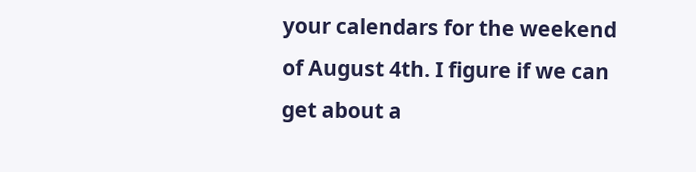your calendars for the weekend of August 4th. I figure if we can get about a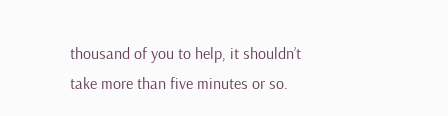thousand of you to help, it shouldn’t take more than five minutes or so.